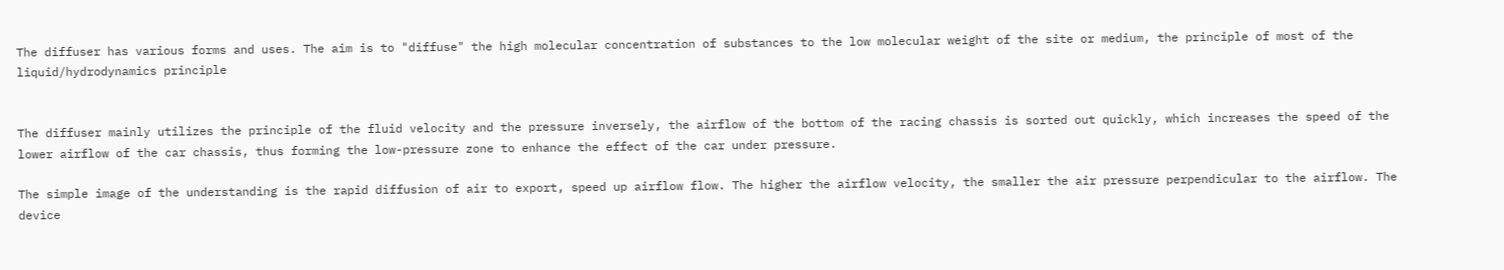The diffuser has various forms and uses. The aim is to "diffuse" the high molecular concentration of substances to the low molecular weight of the site or medium, the principle of most of the liquid/hydrodynamics principle


The diffuser mainly utilizes the principle of the fluid velocity and the pressure inversely, the airflow of the bottom of the racing chassis is sorted out quickly, which increases the speed of the lower airflow of the car chassis, thus forming the low-pressure zone to enhance the effect of the car under pressure.

The simple image of the understanding is the rapid diffusion of air to export, speed up airflow flow. The higher the airflow velocity, the smaller the air pressure perpendicular to the airflow. The device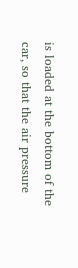is loaded at the bottom of the car, so that the air pressure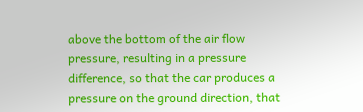above the bottom of the air flow pressure, resulting in a pressure difference, so that the car produces a pressure on the ground direction, that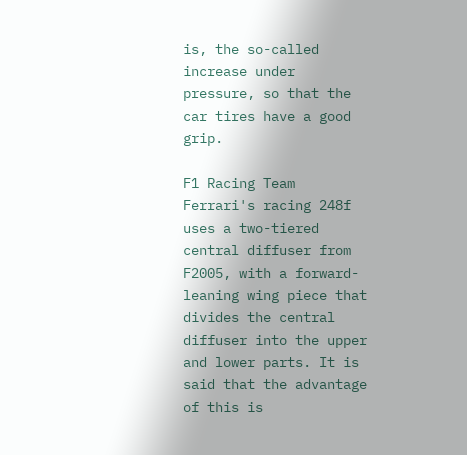is, the so-called increase under pressure, so that the car tires have a good grip.

F1 Racing Team Ferrari's racing 248f uses a two-tiered central diffuser from F2005, with a forward-leaning wing piece that divides the central diffuser into the upper and lower parts. It is said that the advantage of this is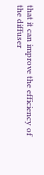that it can improve the efficiency of the diffuser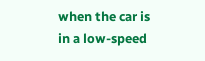when the car is in a low-speed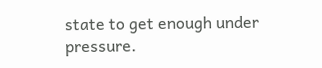state to get enough under pressure.